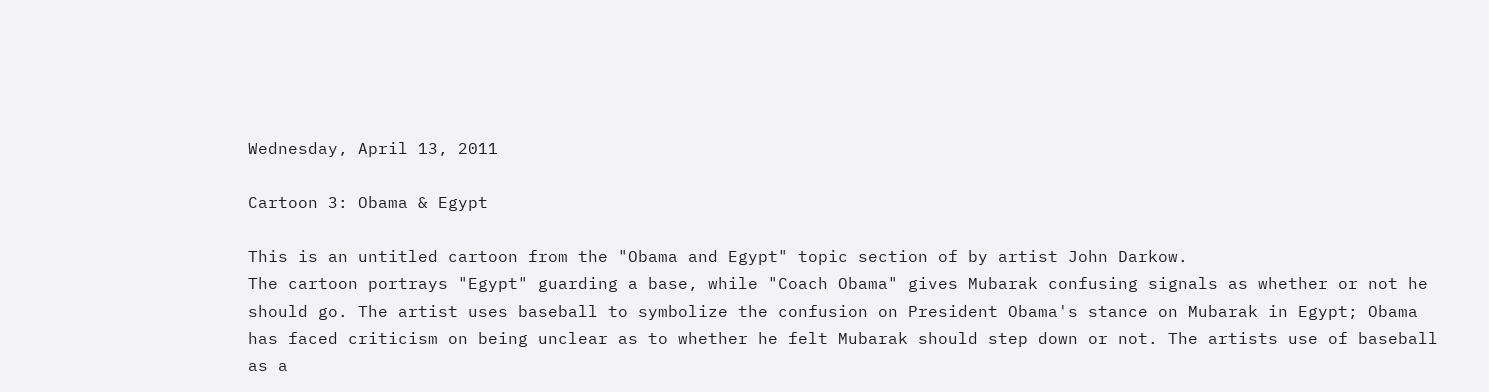Wednesday, April 13, 2011

Cartoon 3: Obama & Egypt

This is an untitled cartoon from the "Obama and Egypt" topic section of by artist John Darkow.
The cartoon portrays "Egypt" guarding a base, while "Coach Obama" gives Mubarak confusing signals as whether or not he should go. The artist uses baseball to symbolize the confusion on President Obama's stance on Mubarak in Egypt; Obama has faced criticism on being unclear as to whether he felt Mubarak should step down or not. The artists use of baseball as a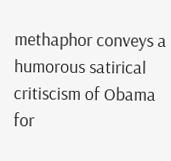methaphor conveys a humorous satirical critiscism of Obama for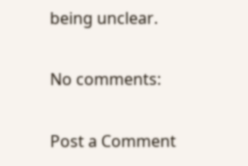being unclear.

No comments:

Post a Comment